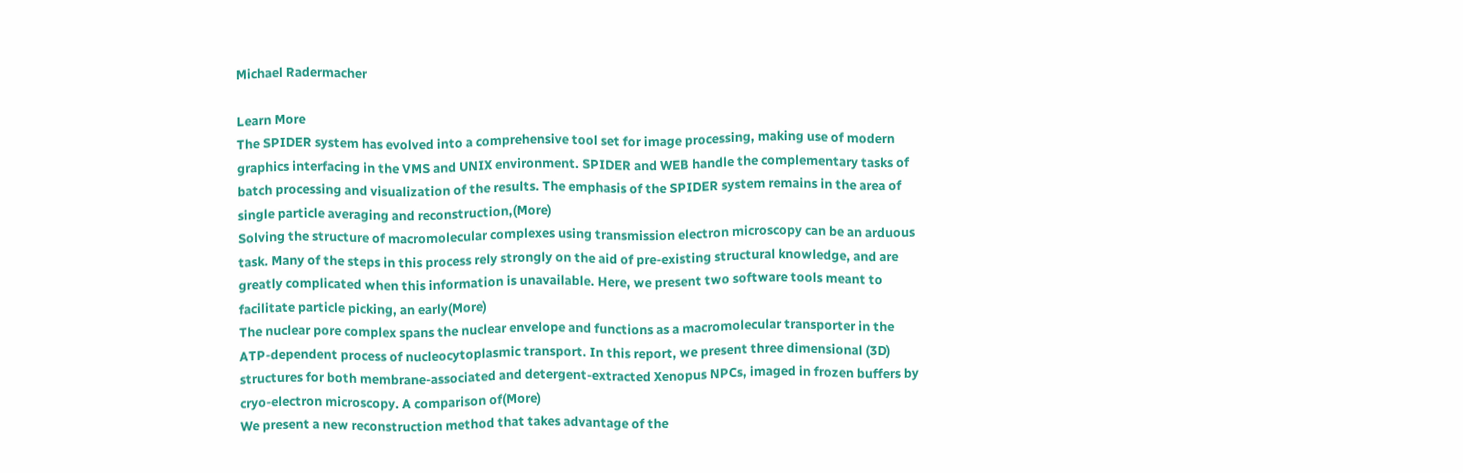Michael Radermacher

Learn More
The SPIDER system has evolved into a comprehensive tool set for image processing, making use of modern graphics interfacing in the VMS and UNIX environment. SPIDER and WEB handle the complementary tasks of batch processing and visualization of the results. The emphasis of the SPIDER system remains in the area of single particle averaging and reconstruction,(More)
Solving the structure of macromolecular complexes using transmission electron microscopy can be an arduous task. Many of the steps in this process rely strongly on the aid of pre-existing structural knowledge, and are greatly complicated when this information is unavailable. Here, we present two software tools meant to facilitate particle picking, an early(More)
The nuclear pore complex spans the nuclear envelope and functions as a macromolecular transporter in the ATP-dependent process of nucleocytoplasmic transport. In this report, we present three dimensional (3D) structures for both membrane-associated and detergent-extracted Xenopus NPCs, imaged in frozen buffers by cryo-electron microscopy. A comparison of(More)
We present a new reconstruction method that takes advantage of the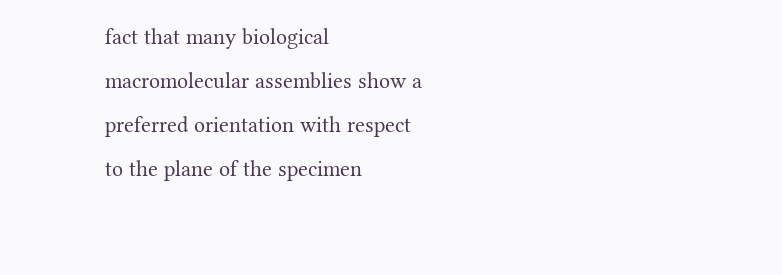fact that many biological macromolecular assemblies show a preferred orientation with respect to the plane of the specimen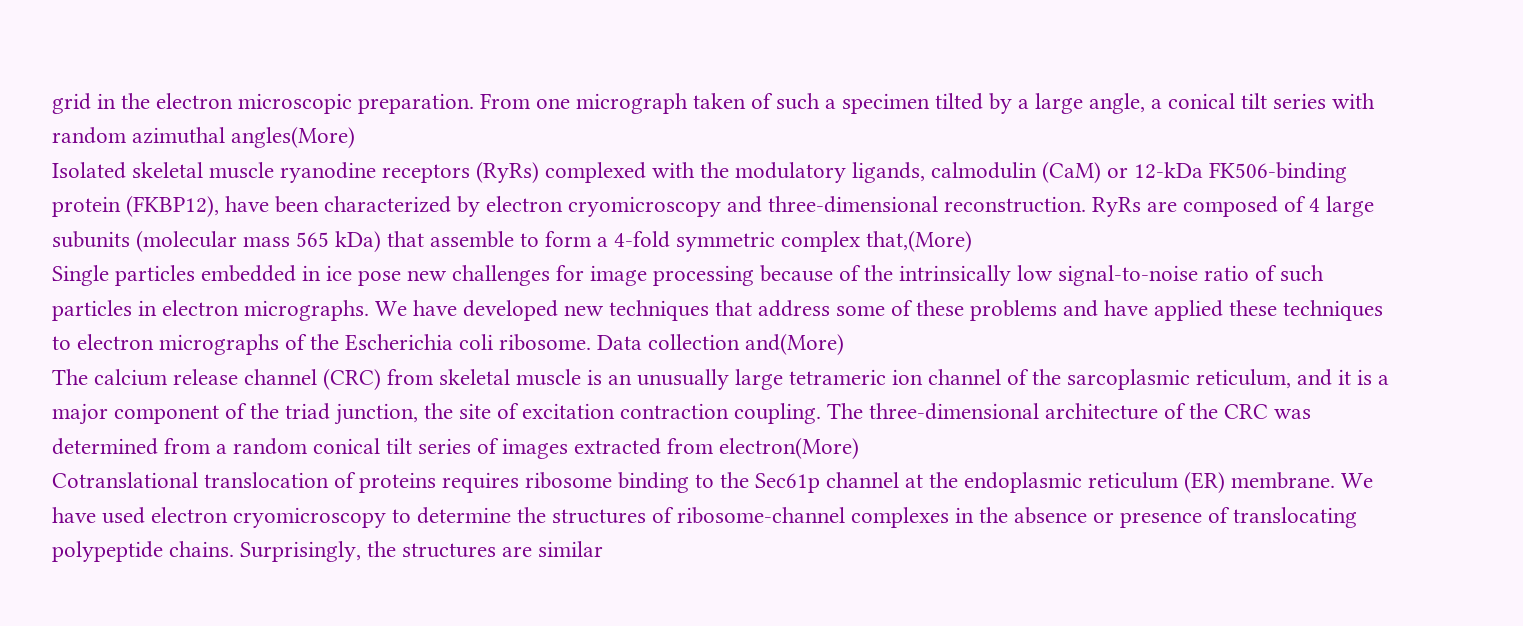grid in the electron microscopic preparation. From one micrograph taken of such a specimen tilted by a large angle, a conical tilt series with random azimuthal angles(More)
Isolated skeletal muscle ryanodine receptors (RyRs) complexed with the modulatory ligands, calmodulin (CaM) or 12-kDa FK506-binding protein (FKBP12), have been characterized by electron cryomicroscopy and three-dimensional reconstruction. RyRs are composed of 4 large subunits (molecular mass 565 kDa) that assemble to form a 4-fold symmetric complex that,(More)
Single particles embedded in ice pose new challenges for image processing because of the intrinsically low signal-to-noise ratio of such particles in electron micrographs. We have developed new techniques that address some of these problems and have applied these techniques to electron micrographs of the Escherichia coli ribosome. Data collection and(More)
The calcium release channel (CRC) from skeletal muscle is an unusually large tetrameric ion channel of the sarcoplasmic reticulum, and it is a major component of the triad junction, the site of excitation contraction coupling. The three-dimensional architecture of the CRC was determined from a random conical tilt series of images extracted from electron(More)
Cotranslational translocation of proteins requires ribosome binding to the Sec61p channel at the endoplasmic reticulum (ER) membrane. We have used electron cryomicroscopy to determine the structures of ribosome-channel complexes in the absence or presence of translocating polypeptide chains. Surprisingly, the structures are similar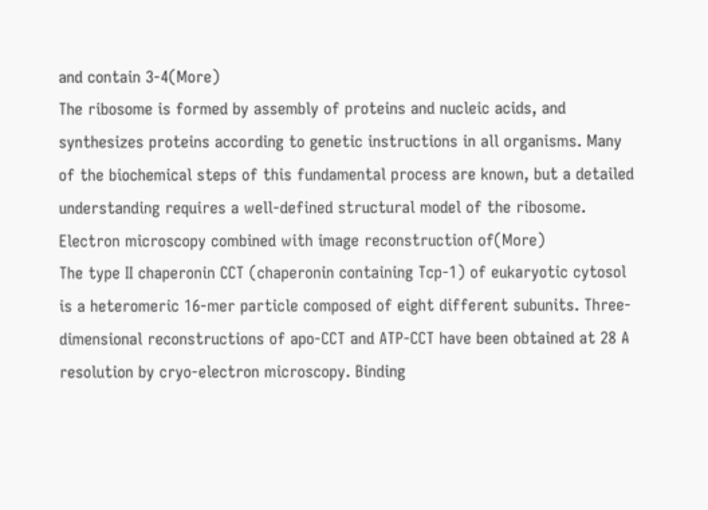and contain 3-4(More)
The ribosome is formed by assembly of proteins and nucleic acids, and synthesizes proteins according to genetic instructions in all organisms. Many of the biochemical steps of this fundamental process are known, but a detailed understanding requires a well-defined structural model of the ribosome. Electron microscopy combined with image reconstruction of(More)
The type II chaperonin CCT (chaperonin containing Tcp-1) of eukaryotic cytosol is a heteromeric 16-mer particle composed of eight different subunits. Three-dimensional reconstructions of apo-CCT and ATP-CCT have been obtained at 28 A resolution by cryo-electron microscopy. Binding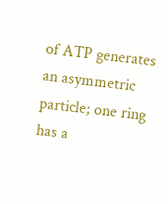of ATP generates an asymmetric particle; one ring has a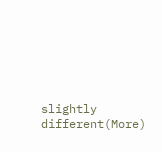slightly different(More)